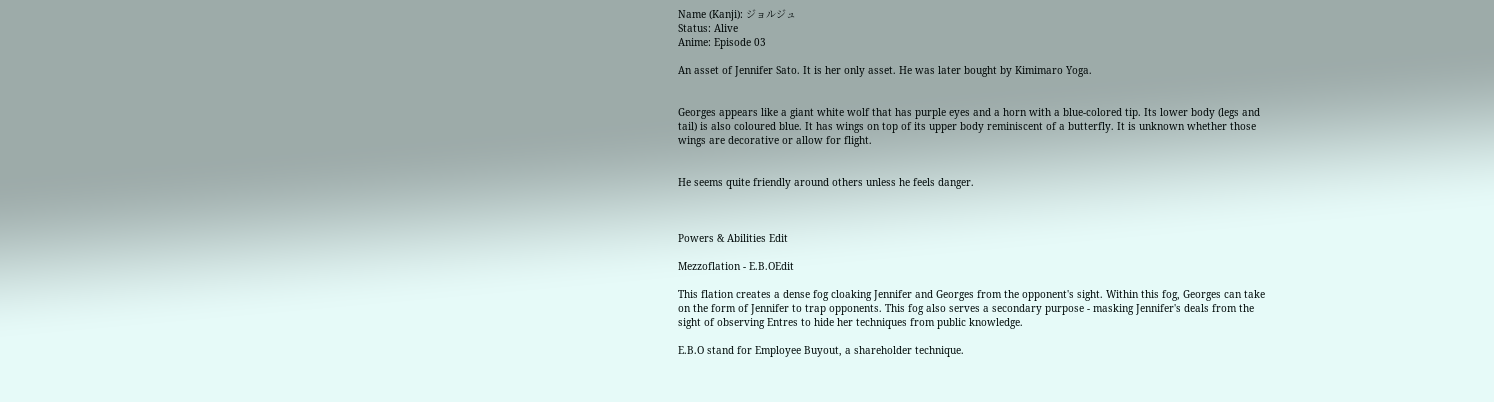Name (Kanji): ジョルジュ
Status: Alive
Anime: Episode 03

An asset of Jennifer Sato. It is her only asset. He was later bought by Kimimaro Yoga.


Georges appears like a giant white wolf that has purple eyes and a horn with a blue-colored tip. Its lower body (legs and tail) is also coloured blue. It has wings on top of its upper body reminiscent of a butterfly. It is unknown whether those wings are decorative or allow for flight.


He seems quite friendly around others unless he feels danger.



Powers & Abilities Edit

Mezzoflation - E.B.OEdit

This flation creates a dense fog cloaking Jennifer and Georges from the opponent's sight. Within this fog, Georges can take on the form of Jennifer to trap opponents. This fog also serves a secondary purpose - masking Jennifer's deals from the sight of observing Entres to hide her techniques from public knowledge.

E.B.O stand for Employee Buyout, a shareholder technique.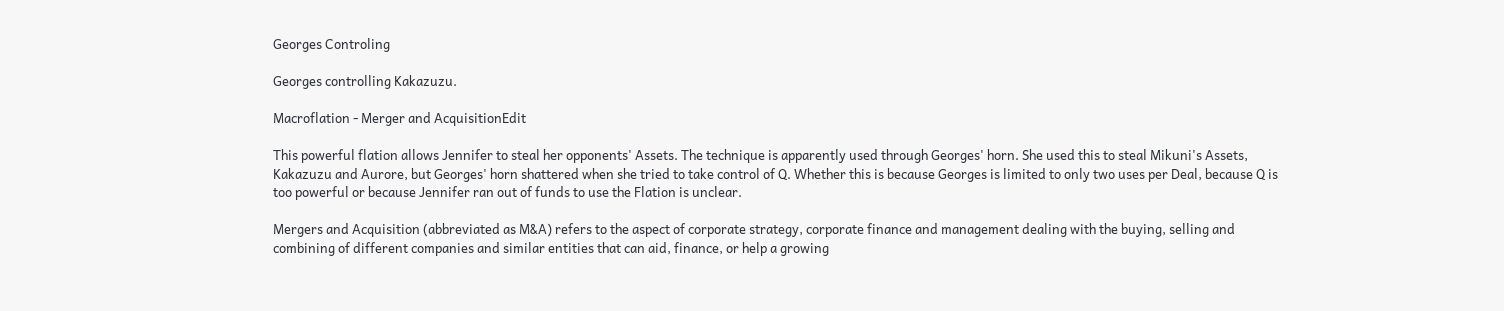Georges Controling

Georges controlling Kakazuzu.

Macroflation - Merger and AcquisitionEdit

This powerful flation allows Jennifer to steal her opponents' Assets. The technique is apparently used through Georges' horn. She used this to steal Mikuni's Assets, Kakazuzu and Aurore, but Georges' horn shattered when she tried to take control of Q. Whether this is because Georges is limited to only two uses per Deal, because Q is too powerful or because Jennifer ran out of funds to use the Flation is unclear.

Mergers and Acquisition (abbreviated as M&A) refers to the aspect of corporate strategy, corporate finance and management dealing with the buying, selling and combining of different companies and similar entities that can aid, finance, or help a growing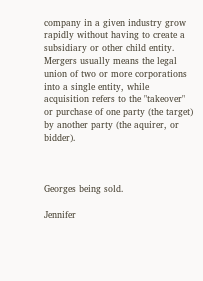company in a given industry grow rapidly without having to create a subsidiary or other child entity. Mergers usually means the legal union of two or more corporations into a single entity, while acquisition refers to the "takeover" or purchase of one party (the target) by another party (the aquirer, or bidder).



Georges being sold.

Jennifer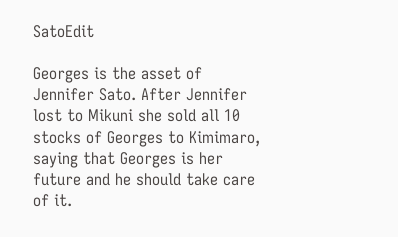SatoEdit

Georges is the asset of Jennifer Sato. After Jennifer lost to Mikuni she sold all 10 stocks of Georges to Kimimaro, saying that Georges is her future and he should take care of it.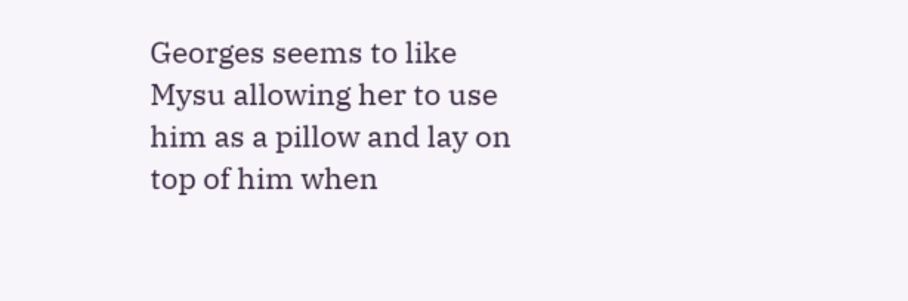Georges seems to like Mysu allowing her to use him as a pillow and lay on top of him when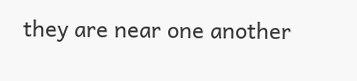they are near one another